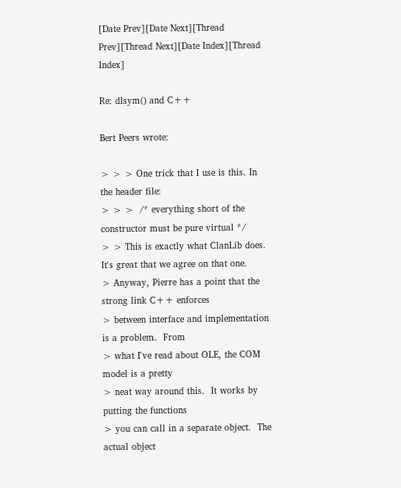[Date Prev][Date Next][Thread Prev][Thread Next][Date Index][Thread Index]

Re: dlsym() and C++

Bert Peers wrote:

> > > One trick that I use is this. In the header file:
> > >  /* everything short of the constructor must be pure virtual */
> > This is exactly what ClanLib does. It's great that we agree on that one.
> Anyway, Pierre has a point that the strong link C++ enforces
> between interface and implementation is a problem.  From
> what I've read about OLE, the COM model is a pretty
> neat way around this.  It works by putting the functions
> you can call in a separate object.  The actual object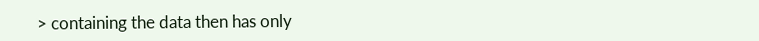> containing the data then has only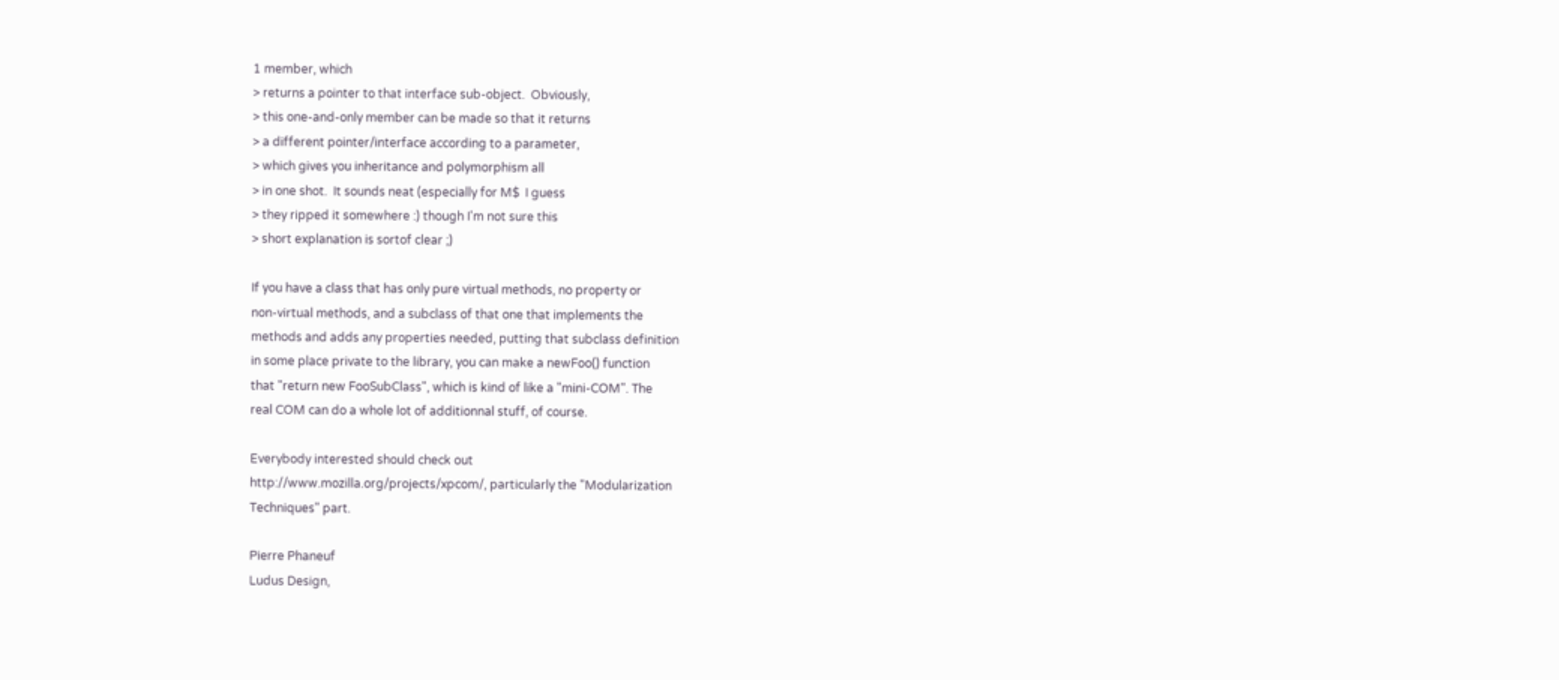1 member, which
> returns a pointer to that interface sub-object.  Obviously,
> this one-and-only member can be made so that it returns
> a different pointer/interface according to a parameter,
> which gives you inheritance and polymorphism all
> in one shot.  It sounds neat (especially for M$  I guess
> they ripped it somewhere :) though I'm not sure this
> short explanation is sortof clear ;)

If you have a class that has only pure virtual methods, no property or
non-virtual methods, and a subclass of that one that implements the
methods and adds any properties needed, putting that subclass definition
in some place private to the library, you can make a newFoo() function
that "return new FooSubClass", which is kind of like a "mini-COM". The
real COM can do a whole lot of additionnal stuff, of course.

Everybody interested should check out
http://www.mozilla.org/projects/xpcom/, particularly the "Modularization
Techniques" part.

Pierre Phaneuf
Ludus Design,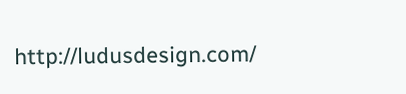http://ludusdesign.com/